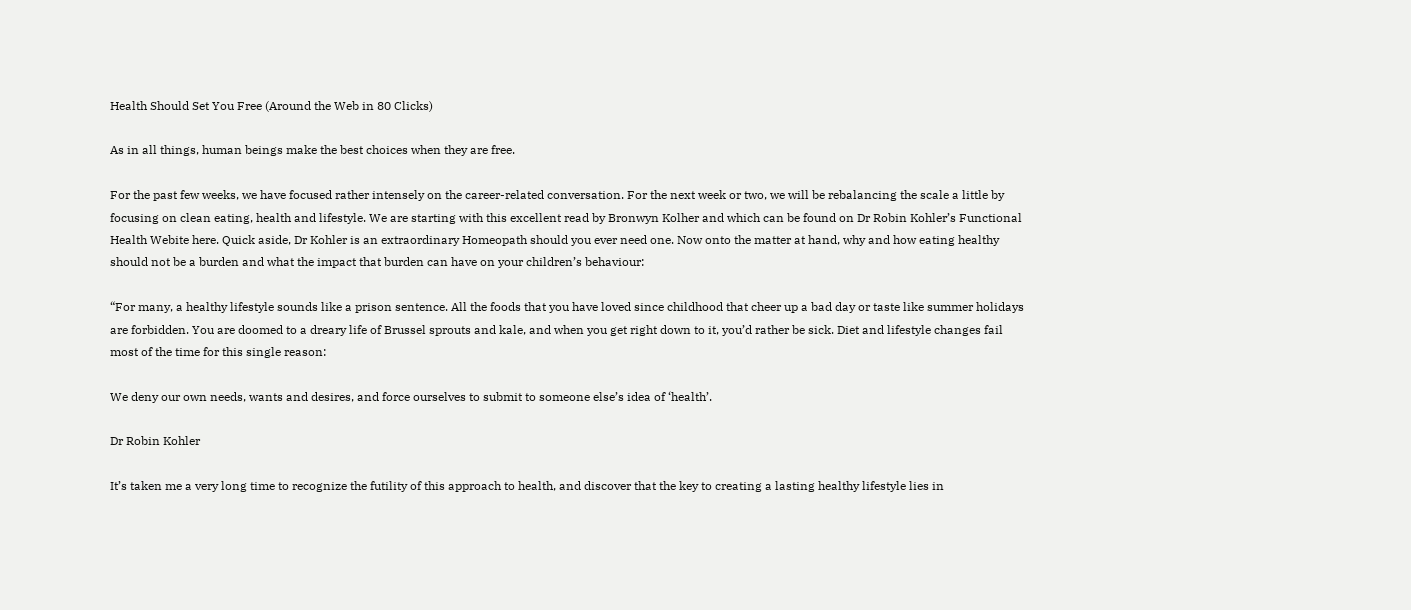Health Should Set You Free (Around the Web in 80 Clicks)

As in all things, human beings make the best choices when they are free.

For the past few weeks, we have focused rather intensely on the career-related conversation. For the next week or two, we will be rebalancing the scale a little by focusing on clean eating, health and lifestyle. We are starting with this excellent read by Bronwyn Kolher and which can be found on Dr Robin Kohler’s Functional Health Webite here. Quick aside, Dr Kohler is an extraordinary Homeopath should you ever need one. Now onto the matter at hand, why and how eating healthy should not be a burden and what the impact that burden can have on your children’s behaviour:

“For many, a healthy lifestyle sounds like a prison sentence. All the foods that you have loved since childhood that cheer up a bad day or taste like summer holidays are forbidden. You are doomed to a dreary life of Brussel sprouts and kale, and when you get right down to it, you’d rather be sick. Diet and lifestyle changes fail most of the time for this single reason:

We deny our own needs, wants and desires, and force ourselves to submit to someone else’s idea of ‘health’.

Dr Robin Kohler

It’s taken me a very long time to recognize the futility of this approach to health, and discover that the key to creating a lasting healthy lifestyle lies in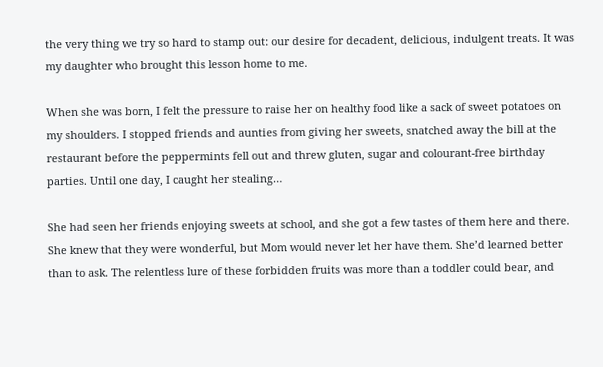the very thing we try so hard to stamp out: our desire for decadent, delicious, indulgent treats. It was my daughter who brought this lesson home to me.

When she was born, I felt the pressure to raise her on healthy food like a sack of sweet potatoes on my shoulders. I stopped friends and aunties from giving her sweets, snatched away the bill at the restaurant before the peppermints fell out and threw gluten, sugar and colourant-free birthday parties. Until one day, I caught her stealing…

She had seen her friends enjoying sweets at school, and she got a few tastes of them here and there. She knew that they were wonderful, but Mom would never let her have them. She’d learned better than to ask. The relentless lure of these forbidden fruits was more than a toddler could bear, and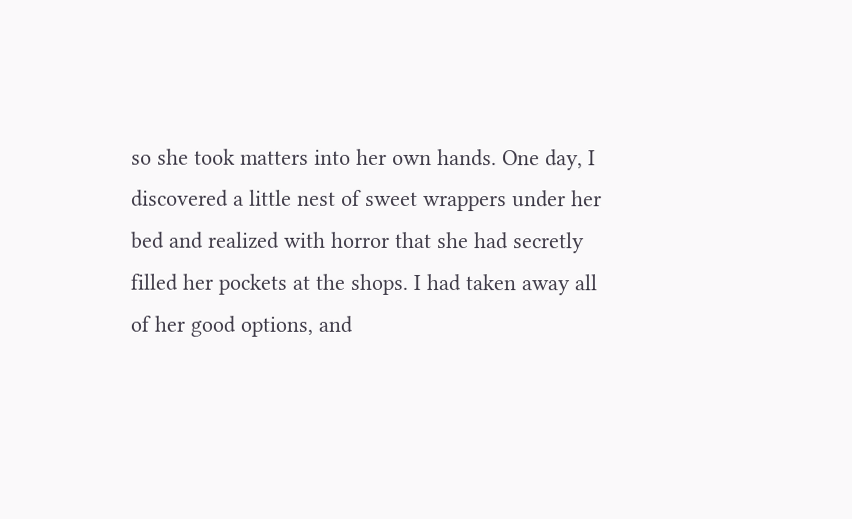so she took matters into her own hands. One day, I discovered a little nest of sweet wrappers under her bed and realized with horror that she had secretly filled her pockets at the shops. I had taken away all of her good options, and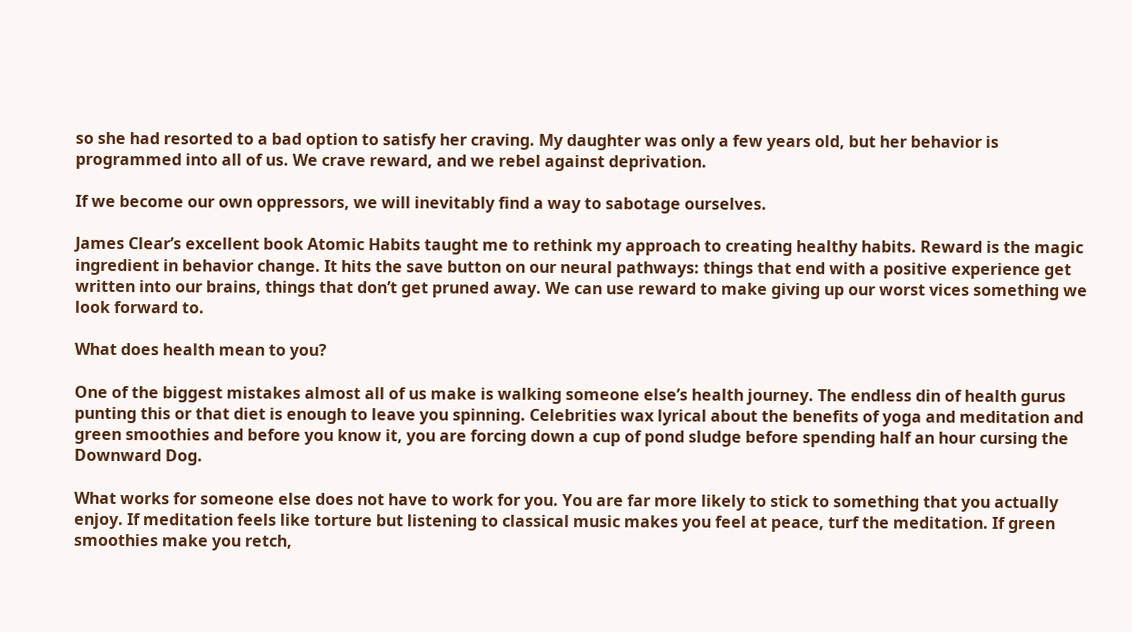so she had resorted to a bad option to satisfy her craving. My daughter was only a few years old, but her behavior is programmed into all of us. We crave reward, and we rebel against deprivation.

If we become our own oppressors, we will inevitably find a way to sabotage ourselves.

James Clear’s excellent book Atomic Habits taught me to rethink my approach to creating healthy habits. Reward is the magic ingredient in behavior change. It hits the save button on our neural pathways: things that end with a positive experience get written into our brains, things that don’t get pruned away. We can use reward to make giving up our worst vices something we look forward to.

What does health mean to you?

One of the biggest mistakes almost all of us make is walking someone else’s health journey. The endless din of health gurus punting this or that diet is enough to leave you spinning. Celebrities wax lyrical about the benefits of yoga and meditation and green smoothies and before you know it, you are forcing down a cup of pond sludge before spending half an hour cursing the Downward Dog.

What works for someone else does not have to work for you. You are far more likely to stick to something that you actually enjoy. If meditation feels like torture but listening to classical music makes you feel at peace, turf the meditation. If green smoothies make you retch,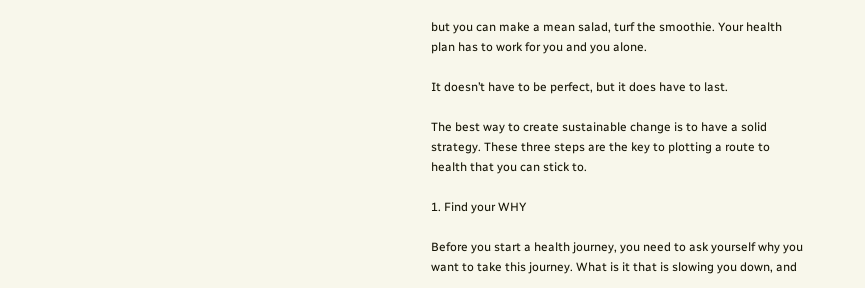but you can make a mean salad, turf the smoothie. Your health plan has to work for you and you alone.

It doesn’t have to be perfect, but it does have to last.

The best way to create sustainable change is to have a solid strategy. These three steps are the key to plotting a route to health that you can stick to.

1. Find your WHY

Before you start a health journey, you need to ask yourself why you want to take this journey. What is it that is slowing you down, and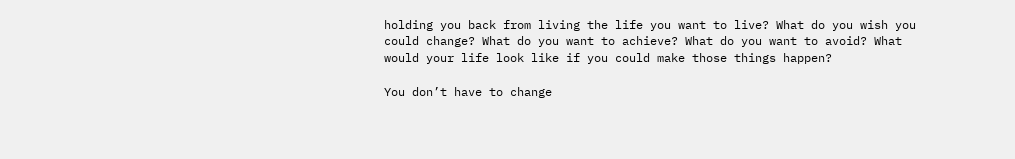holding you back from living the life you want to live? What do you wish you could change? What do you want to achieve? What do you want to avoid? What would your life look like if you could make those things happen?

You don’t have to change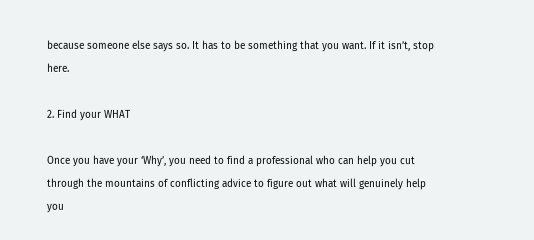because someone else says so. It has to be something that you want. If it isn’t, stop here.

2. Find your WHAT

Once you have your ‘Why’, you need to find a professional who can help you cut through the mountains of conflicting advice to figure out what will genuinely help you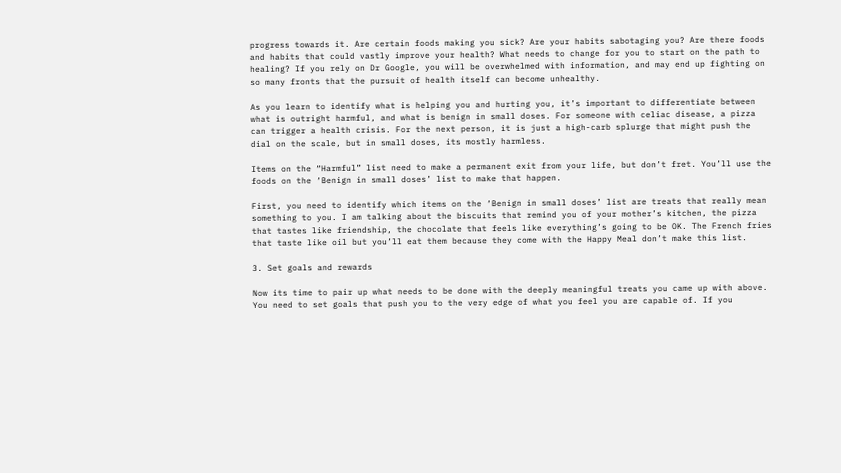progress towards it. Are certain foods making you sick? Are your habits sabotaging you? Are there foods and habits that could vastly improve your health? What needs to change for you to start on the path to healing? If you rely on Dr Google, you will be overwhelmed with information, and may end up fighting on so many fronts that the pursuit of health itself can become unhealthy.

As you learn to identify what is helping you and hurting you, it’s important to differentiate between what is outright harmful, and what is benign in small doses. For someone with celiac disease, a pizza can trigger a health crisis. For the next person, it is just a high-carb splurge that might push the dial on the scale, but in small doses, its mostly harmless.

Items on the “Harmful” list need to make a permanent exit from your life, but don’t fret. You’ll use the foods on the ‘Benign in small doses’ list to make that happen.

First, you need to identify which items on the ‘Benign in small doses’ list are treats that really mean something to you. I am talking about the biscuits that remind you of your mother’s kitchen, the pizza that tastes like friendship, the chocolate that feels like everything’s going to be OK. The French fries that taste like oil but you’ll eat them because they come with the Happy Meal don’t make this list.

3. Set goals and rewards

Now its time to pair up what needs to be done with the deeply meaningful treats you came up with above. You need to set goals that push you to the very edge of what you feel you are capable of. If you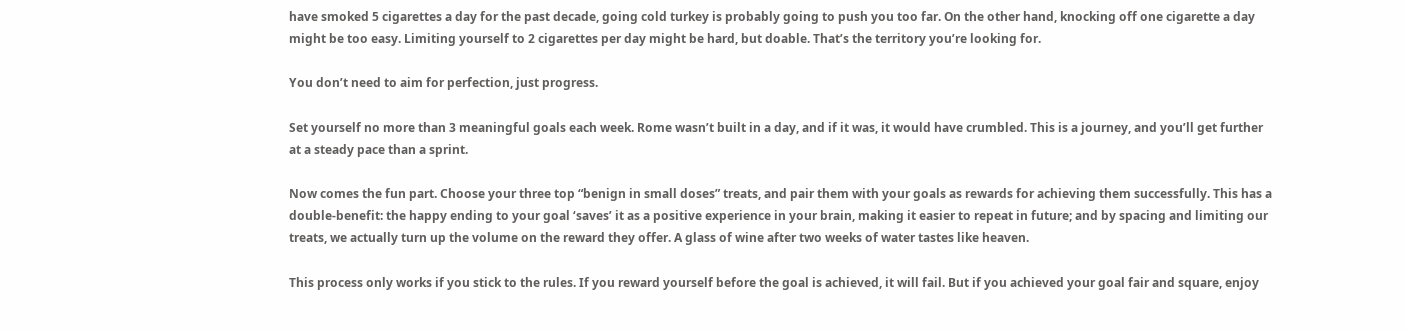have smoked 5 cigarettes a day for the past decade, going cold turkey is probably going to push you too far. On the other hand, knocking off one cigarette a day might be too easy. Limiting yourself to 2 cigarettes per day might be hard, but doable. That’s the territory you’re looking for.

You don’t need to aim for perfection, just progress.

Set yourself no more than 3 meaningful goals each week. Rome wasn’t built in a day, and if it was, it would have crumbled. This is a journey, and you’ll get further at a steady pace than a sprint.

Now comes the fun part. Choose your three top “benign in small doses” treats, and pair them with your goals as rewards for achieving them successfully. This has a double-benefit: the happy ending to your goal ‘saves’ it as a positive experience in your brain, making it easier to repeat in future; and by spacing and limiting our treats, we actually turn up the volume on the reward they offer. A glass of wine after two weeks of water tastes like heaven.

This process only works if you stick to the rules. If you reward yourself before the goal is achieved, it will fail. But if you achieved your goal fair and square, enjoy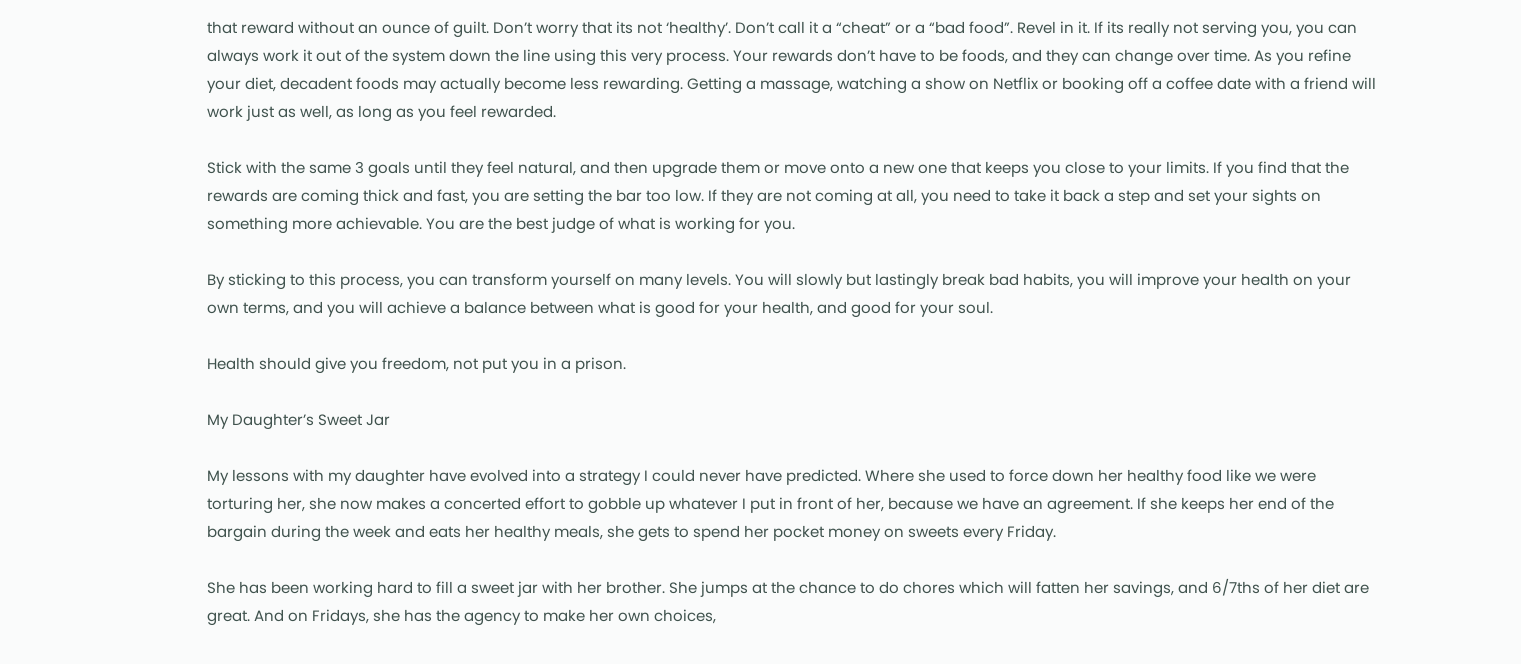that reward without an ounce of guilt. Don’t worry that its not ‘healthy’. Don’t call it a “cheat” or a “bad food”. Revel in it. If its really not serving you, you can always work it out of the system down the line using this very process. Your rewards don’t have to be foods, and they can change over time. As you refine your diet, decadent foods may actually become less rewarding. Getting a massage, watching a show on Netflix or booking off a coffee date with a friend will work just as well, as long as you feel rewarded.

Stick with the same 3 goals until they feel natural, and then upgrade them or move onto a new one that keeps you close to your limits. If you find that the rewards are coming thick and fast, you are setting the bar too low. If they are not coming at all, you need to take it back a step and set your sights on something more achievable. You are the best judge of what is working for you.

By sticking to this process, you can transform yourself on many levels. You will slowly but lastingly break bad habits, you will improve your health on your own terms, and you will achieve a balance between what is good for your health, and good for your soul.

Health should give you freedom, not put you in a prison.

My Daughter’s Sweet Jar

My lessons with my daughter have evolved into a strategy I could never have predicted. Where she used to force down her healthy food like we were torturing her, she now makes a concerted effort to gobble up whatever I put in front of her, because we have an agreement. If she keeps her end of the bargain during the week and eats her healthy meals, she gets to spend her pocket money on sweets every Friday.

She has been working hard to fill a sweet jar with her brother. She jumps at the chance to do chores which will fatten her savings, and 6/7ths of her diet are great. And on Fridays, she has the agency to make her own choices,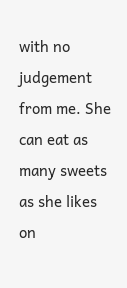with no judgement from me. She can eat as many sweets as she likes on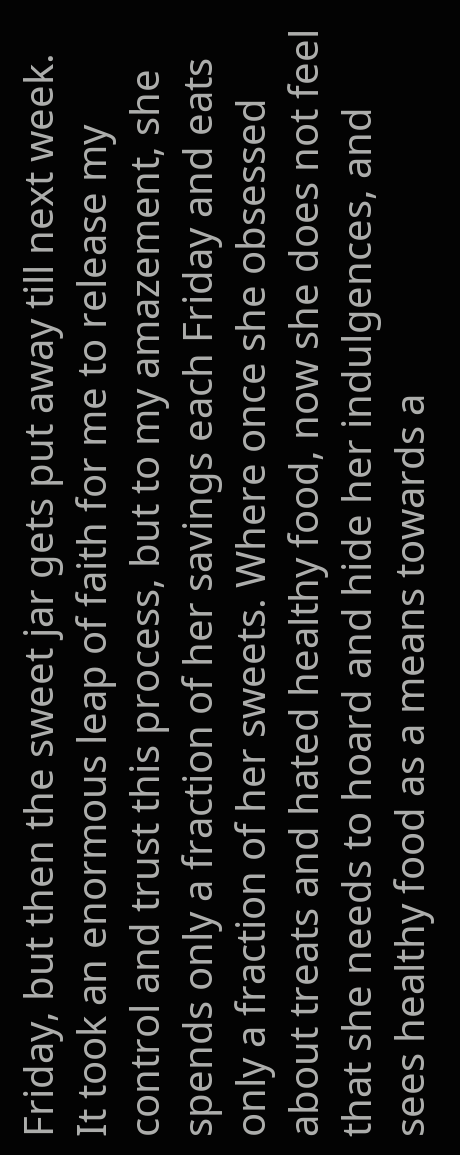Friday, but then the sweet jar gets put away till next week. It took an enormous leap of faith for me to release my control and trust this process, but to my amazement, she spends only a fraction of her savings each Friday and eats only a fraction of her sweets. Where once she obsessed about treats and hated healthy food, now she does not feel that she needs to hoard and hide her indulgences, and sees healthy food as a means towards a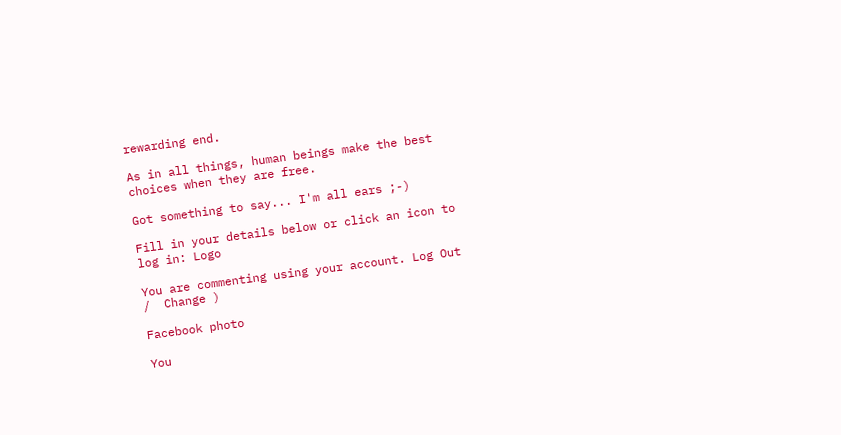rewarding end.

As in all things, human beings make the best choices when they are free.

Got something to say... I'm all ears ;-)

Fill in your details below or click an icon to log in: Logo

You are commenting using your account. Log Out /  Change )

Facebook photo

You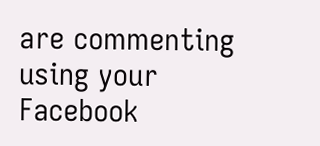are commenting using your Facebook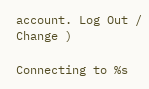account. Log Out /  Change )

Connecting to %s